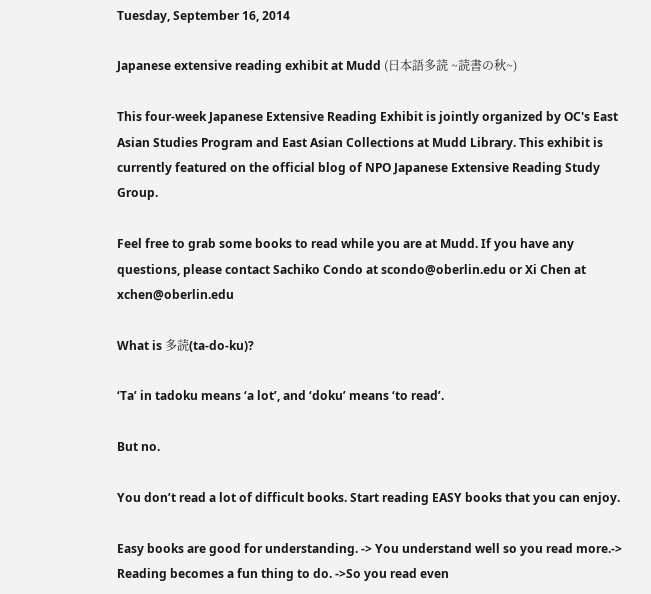Tuesday, September 16, 2014

Japanese extensive reading exhibit at Mudd (日本語多読 ~読書の秋~)

This four-week Japanese Extensive Reading Exhibit is jointly organized by OC's East Asian Studies Program and East Asian Collections at Mudd Library. This exhibit is currently featured on the official blog of NPO Japanese Extensive Reading Study Group.

Feel free to grab some books to read while you are at Mudd. If you have any questions, please contact Sachiko Condo at scondo@oberlin.edu or Xi Chen at xchen@oberlin.edu

What is 多読(ta-do-ku)?

‘Ta’ in tadoku means ‘a lot’, and ‘doku’ means ‘to read’.

But no.

You don’t read a lot of difficult books. Start reading EASY books that you can enjoy.

Easy books are good for understanding. -> You understand well so you read more.-> Reading becomes a fun thing to do. ->So you read even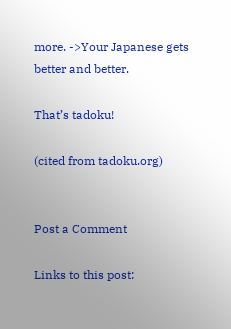more. ->Your Japanese gets better and better.

That’s tadoku!

(cited from tadoku.org)


Post a Comment

Links to this post: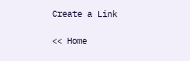Create a Link

<< Home